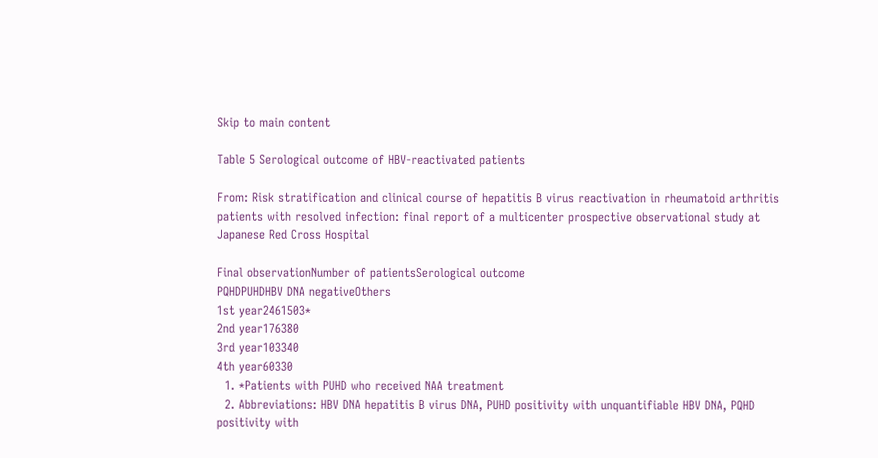Skip to main content

Table 5 Serological outcome of HBV-reactivated patients

From: Risk stratification and clinical course of hepatitis B virus reactivation in rheumatoid arthritis patients with resolved infection: final report of a multicenter prospective observational study at Japanese Red Cross Hospital

Final observationNumber of patientsSerological outcome
PQHDPUHDHBV DNA negativeOthers
1st year2461503*
2nd year176380
3rd year103340
4th year60330
  1. *Patients with PUHD who received NAA treatment
  2. Abbreviations: HBV DNA hepatitis B virus DNA, PUHD positivity with unquantifiable HBV DNA, PQHD positivity with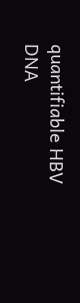quantifiable HBV DNA